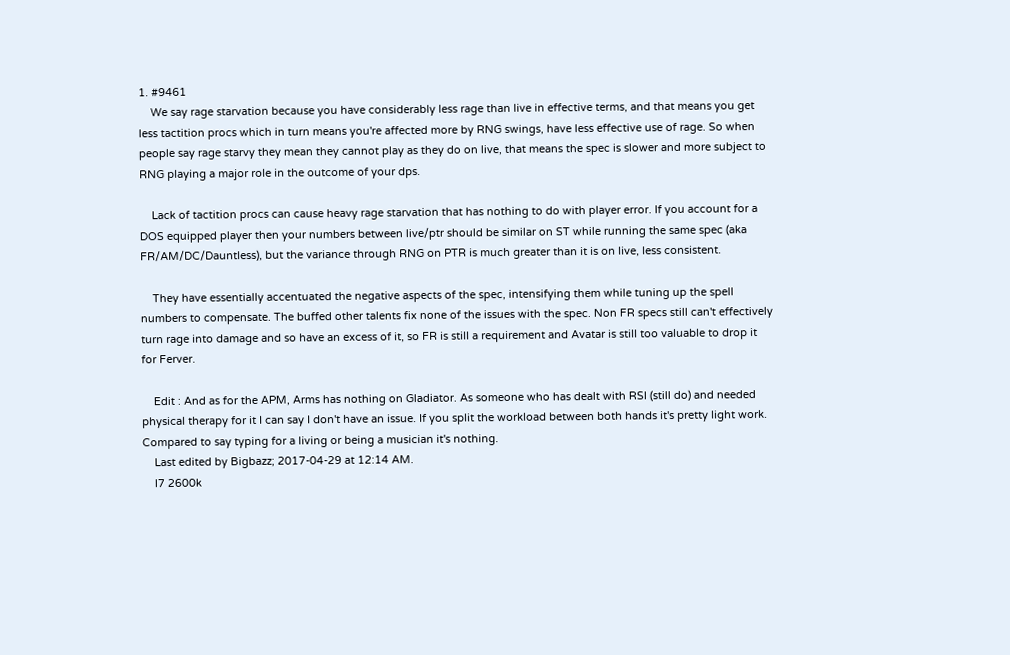1. #9461
    We say rage starvation because you have considerably less rage than live in effective terms, and that means you get less tactition procs which in turn means you're affected more by RNG swings, have less effective use of rage. So when people say rage starvy they mean they cannot play as they do on live, that means the spec is slower and more subject to RNG playing a major role in the outcome of your dps.

    Lack of tactition procs can cause heavy rage starvation that has nothing to do with player error. If you account for a DOS equipped player then your numbers between live/ptr should be similar on ST while running the same spec (aka FR/AM/DC/Dauntless), but the variance through RNG on PTR is much greater than it is on live, less consistent.

    They have essentially accentuated the negative aspects of the spec, intensifying them while tuning up the spell numbers to compensate. The buffed other talents fix none of the issues with the spec. Non FR specs still can't effectively turn rage into damage and so have an excess of it, so FR is still a requirement and Avatar is still too valuable to drop it for Ferver.

    Edit : And as for the APM, Arms has nothing on Gladiator. As someone who has dealt with RSI (still do) and needed physical therapy for it I can say I don't have an issue. If you split the workload between both hands it's pretty light work. Compared to say typing for a living or being a musician it's nothing.
    Last edited by Bigbazz; 2017-04-29 at 12:14 AM.
    I7 2600k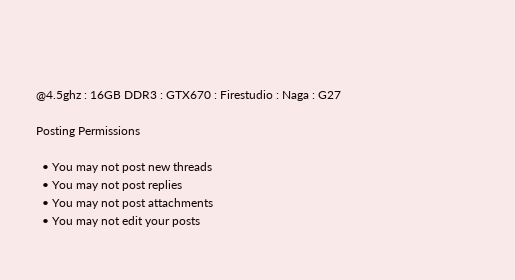@4.5ghz : 16GB DDR3 : GTX670 : Firestudio : Naga : G27

Posting Permissions

  • You may not post new threads
  • You may not post replies
  • You may not post attachments
  • You may not edit your posts